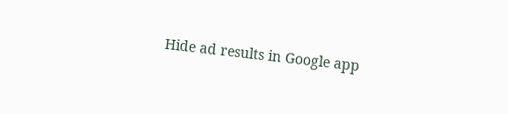Hide ad results in Google app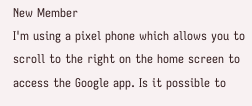New Member
I'm using a pixel phone which allows you to scroll to the right on the home screen to access the Google app. Is it possible to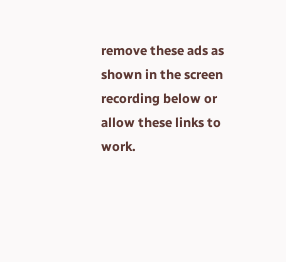remove these ads as shown in the screen recording below or allow these links to work.